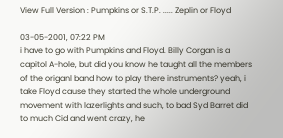View Full Version : Pumpkins or S.T.P. ..... Zeplin or Floyd

03-05-2001, 07:22 PM
i have to go with Pumpkins and Floyd. Billy Corgan is a capitol A-hole, but did you know he taught all the members of the origanl band how to play there instruments? yeah, i take Floyd cause they started the whole underground movement with lazerlights and such, to bad Syd Barret did to much Cid and went crazy, he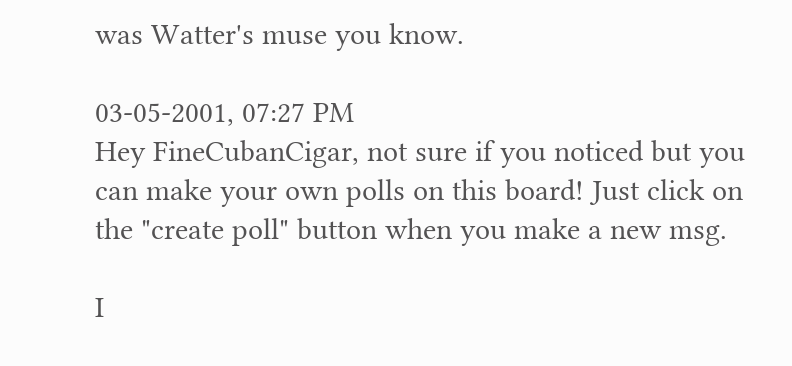was Watter's muse you know.

03-05-2001, 07:27 PM
Hey FineCubanCigar, not sure if you noticed but you can make your own polls on this board! Just click on the "create poll" button when you make a new msg.

I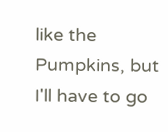like the Pumpkins, but I'll have to go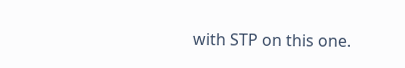with STP on this one.